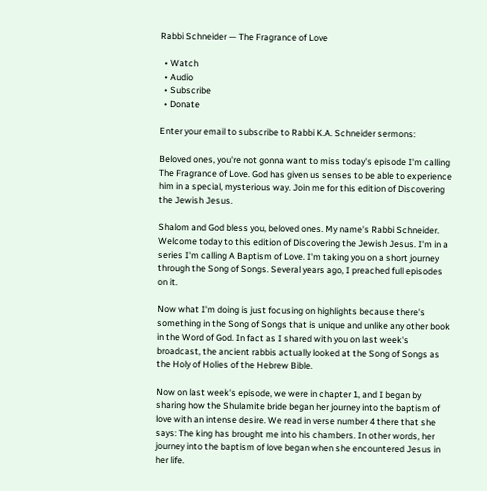Rabbi Schneider — The Fragrance of Love

  • Watch
  • Audio
  • Subscribe
  • Donate

Enter your email to subscribe to Rabbi K.A. Schneider sermons:

Beloved ones, you're not gonna want to miss today's episode I'm calling The Fragrance of Love. God has given us senses to be able to experience him in a special, mysterious way. Join me for this edition of Discovering the Jewish Jesus.

Shalom and God bless you, beloved ones. My name's Rabbi Schneider. Welcome today to this edition of Discovering the Jewish Jesus. I'm in a series I'm calling A Baptism of Love. I'm taking you on a short journey through the Song of Songs. Several years ago, I preached full episodes on it.

Now what I'm doing is just focusing on highlights because there's something in the Song of Songs that is unique and unlike any other book in the Word of God. In fact as I shared with you on last week's broadcast, the ancient rabbis actually looked at the Song of Songs as the Holy of Holies of the Hebrew Bible.

Now on last week's episode, we were in chapter 1, and I began by sharing how the Shulamite bride began her journey into the baptism of love with an intense desire. We read in verse number 4 there that she says: The king has brought me into his chambers. In other words, her journey into the baptism of love began when she encountered Jesus in her life.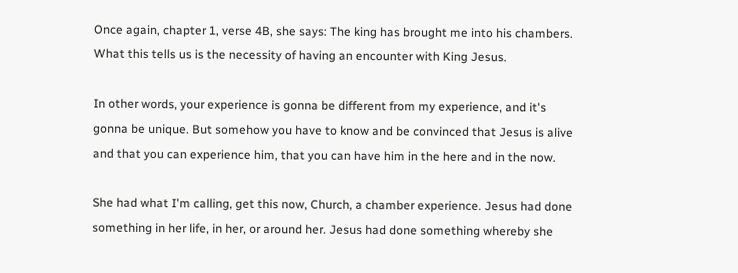Once again, chapter 1, verse 4B, she says: The king has brought me into his chambers. What this tells us is the necessity of having an encounter with King Jesus.

In other words, your experience is gonna be different from my experience, and it's gonna be unique. But somehow you have to know and be convinced that Jesus is alive and that you can experience him, that you can have him in the here and in the now.

She had what I'm calling, get this now, Church, a chamber experience. Jesus had done something in her life, in her, or around her. Jesus had done something whereby she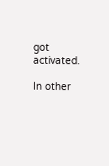got activated.

In other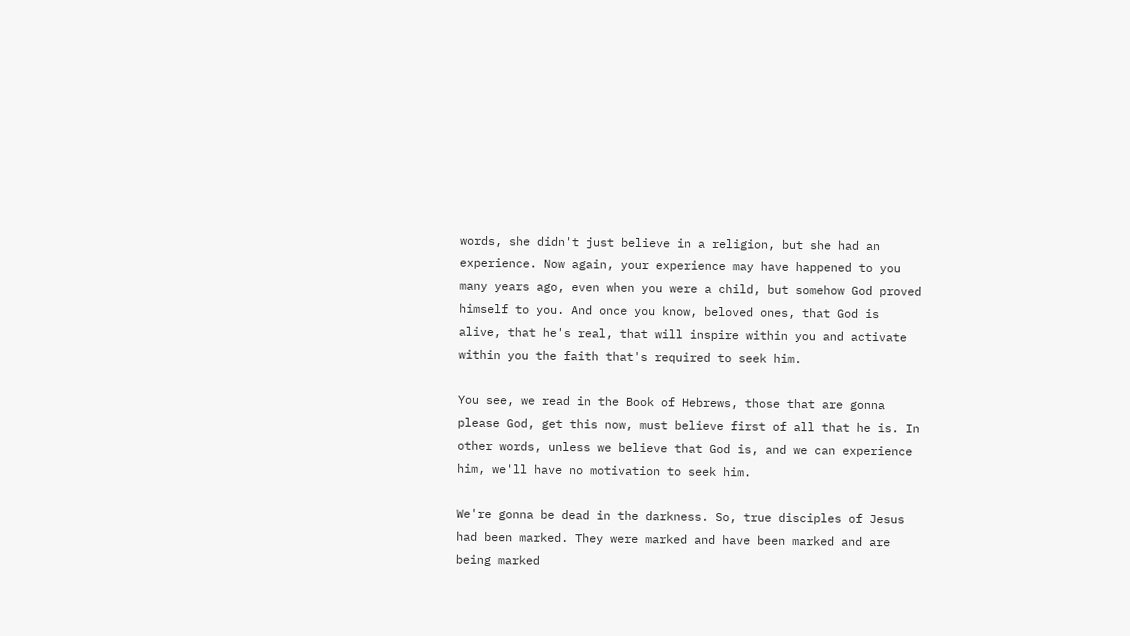words, she didn't just believe in a religion, but she had an experience. Now again, your experience may have happened to you many years ago, even when you were a child, but somehow God proved himself to you. And once you know, beloved ones, that God is alive, that he's real, that will inspire within you and activate within you the faith that's required to seek him.

You see, we read in the Book of Hebrews, those that are gonna please God, get this now, must believe first of all that he is. In other words, unless we believe that God is, and we can experience him, we'll have no motivation to seek him.

We're gonna be dead in the darkness. So, true disciples of Jesus had been marked. They were marked and have been marked and are being marked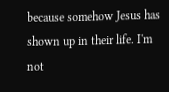because somehow Jesus has shown up in their life. I'm not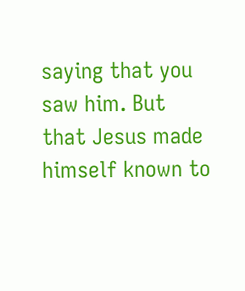saying that you saw him. But that Jesus made himself known to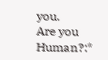you.
Are you Human?:*